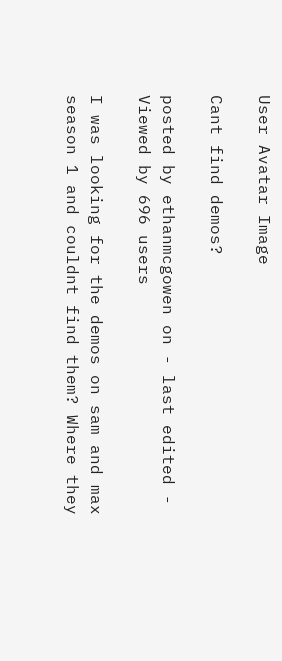User Avatar Image

Cant find demos?

posted by ethanmcgowen on - last edited - Viewed by 696 users

I was looking for the demos on sam and max season 1 and couldnt find them? Where they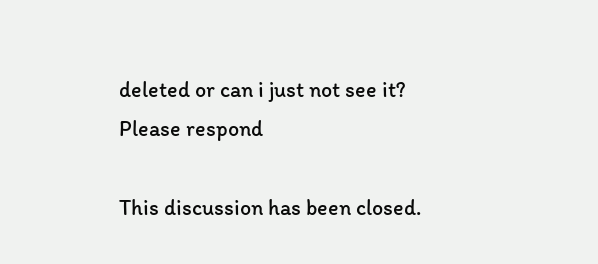deleted or can i just not see it?
Please respond

This discussion has been closed.